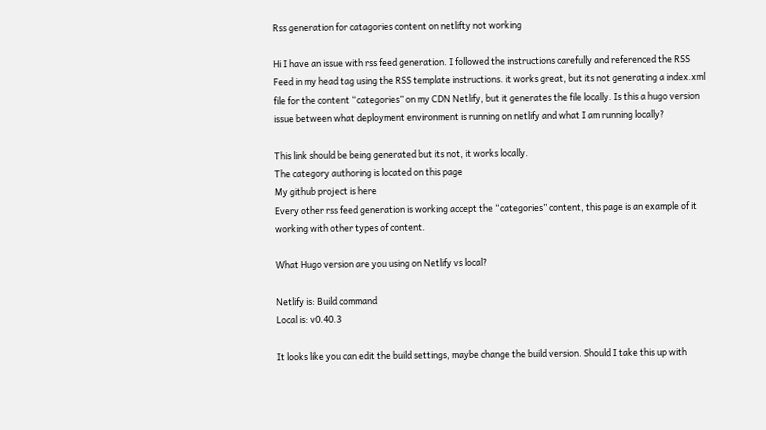Rss generation for catagories content on netlifty not working

Hi I have an issue with rss feed generation. I followed the instructions carefully and referenced the RSS Feed in my head tag using the RSS template instructions. it works great, but its not generating a index.xml file for the content “categories” on my CDN Netlify, but it generates the file locally. Is this a hugo version issue between what deployment environment is running on netlify and what I am running locally?

This link should be being generated but its not, it works locally.
The category authoring is located on this page
My github project is here
Every other rss feed generation is working accept the “categories” content, this page is an example of it working with other types of content.

What Hugo version are you using on Netlify vs local?

Netlify is: Build command
Local is: v0.40.3

It looks like you can edit the build settings, maybe change the build version. Should I take this up with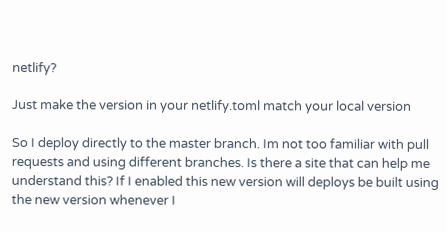netlify?

Just make the version in your netlify.toml match your local version

So I deploy directly to the master branch. Im not too familiar with pull requests and using different branches. Is there a site that can help me understand this? If I enabled this new version will deploys be built using the new version whenever I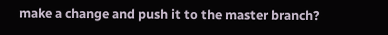make a change and push it to the master branch?